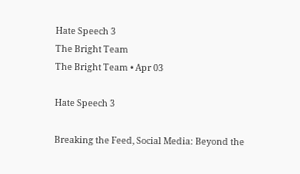Hate Speech 3
The Bright Team
The Bright Team • Apr 03

Hate Speech 3

Breaking the Feed, Social Media: Beyond the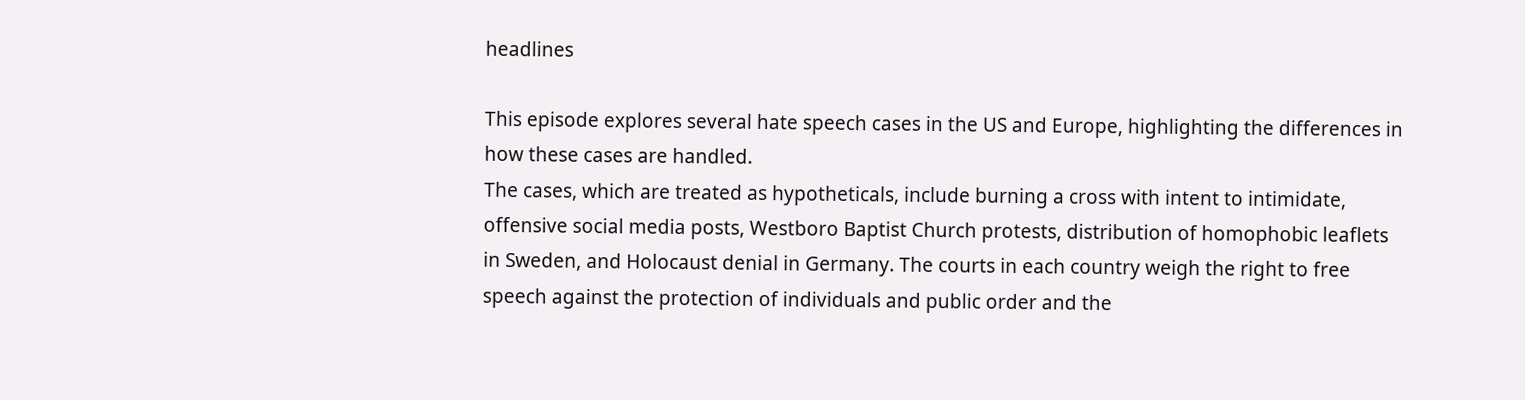headlines

This episode explores several hate speech cases in the US and Europe, highlighting the differences in how these cases are handled.
The cases, which are treated as hypotheticals, include burning a cross with intent to intimidate, offensive social media posts, Westboro Baptist Church protests, distribution of homophobic leaflets in Sweden, and Holocaust denial in Germany. The courts in each country weigh the right to free speech against the protection of individuals and public order and the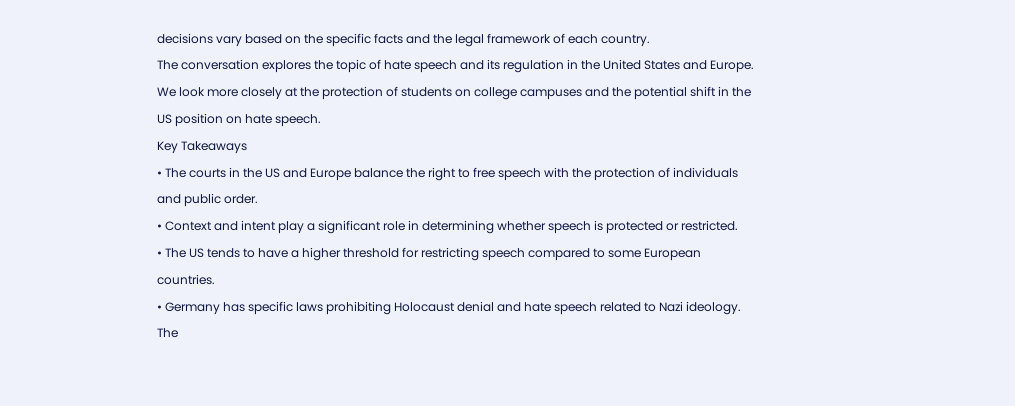decisions vary based on the specific facts and the legal framework of each country.
The conversation explores the topic of hate speech and its regulation in the United States and Europe. We look more closely at the protection of students on college campuses and the potential shift in the US position on hate speech.
Key Takeaways
• The courts in the US and Europe balance the right to free speech with the protection of individuals and public order.
• Context and intent play a significant role in determining whether speech is protected or restricted.
• The US tends to have a higher threshold for restricting speech compared to some European countries.
• Germany has specific laws prohibiting Holocaust denial and hate speech related to Nazi ideology. The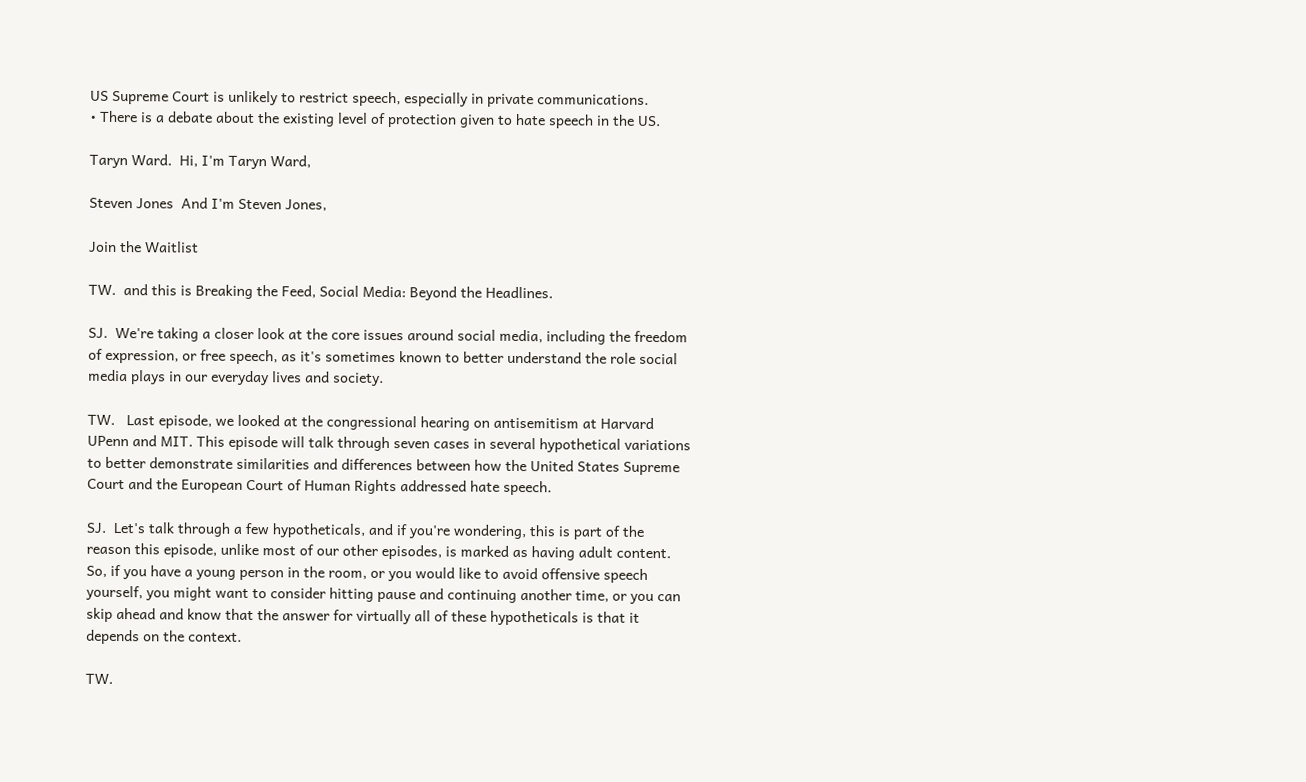US Supreme Court is unlikely to restrict speech, especially in private communications.
• There is a debate about the existing level of protection given to hate speech in the US.

Taryn Ward.  Hi, I'm Taryn Ward,

Steven Jones  And I'm Steven Jones,

Join the Waitlist

TW.  and this is Breaking the Feed, Social Media: Beyond the Headlines.

SJ.  We're taking a closer look at the core issues around social media, including the freedom of expression, or free speech, as it's sometimes known to better understand the role social media plays in our everyday lives and society.

TW.   Last episode, we looked at the congressional hearing on antisemitism at Harvard UPenn and MIT. This episode will talk through seven cases in several hypothetical variations to better demonstrate similarities and differences between how the United States Supreme Court and the European Court of Human Rights addressed hate speech.

SJ.  Let's talk through a few hypotheticals, and if you're wondering, this is part of the reason this episode, unlike most of our other episodes, is marked as having adult content. So, if you have a young person in the room, or you would like to avoid offensive speech yourself, you might want to consider hitting pause and continuing another time, or you can skip ahead and know that the answer for virtually all of these hypotheticals is that it depends on the context.

TW.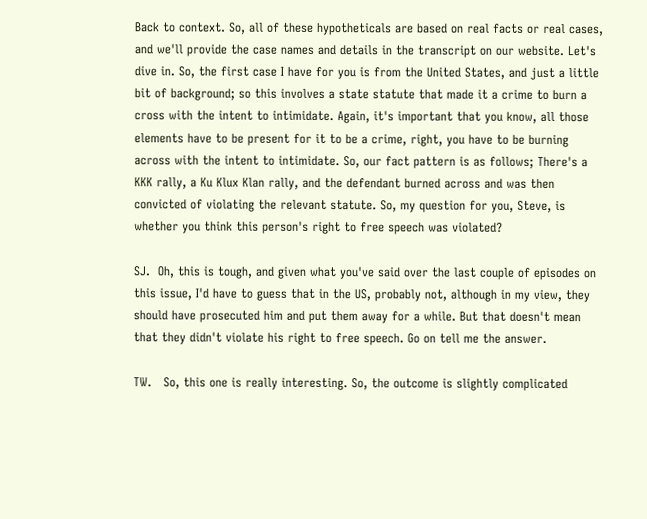Back to context. So, all of these hypotheticals are based on real facts or real cases, and we'll provide the case names and details in the transcript on our website. Let's dive in. So, the first case I have for you is from the United States, and just a little bit of background; so this involves a state statute that made it a crime to burn a cross with the intent to intimidate. Again, it's important that you know, all those elements have to be present for it to be a crime, right, you have to be burning across with the intent to intimidate. So, our fact pattern is as follows; There's a KKK rally, a Ku Klux Klan rally, and the defendant burned across and was then convicted of violating the relevant statute. So, my question for you, Steve, is whether you think this person's right to free speech was violated?

SJ.  Oh, this is tough, and given what you've said over the last couple of episodes on this issue, I'd have to guess that in the US, probably not, although in my view, they should have prosecuted him and put them away for a while. But that doesn't mean that they didn't violate his right to free speech. Go on tell me the answer.

TW.   So, this one is really interesting. So, the outcome is slightly complicated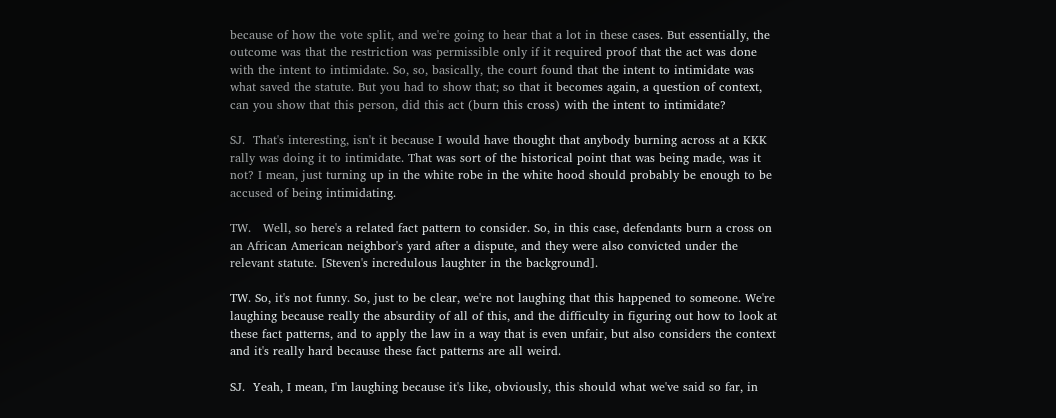because of how the vote split, and we're going to hear that a lot in these cases. But essentially, the outcome was that the restriction was permissible only if it required proof that the act was done with the intent to intimidate. So, so, basically, the court found that the intent to intimidate was what saved the statute. But you had to show that; so that it becomes again, a question of context, can you show that this person, did this act (burn this cross) with the intent to intimidate?

SJ.  That's interesting, isn't it because I would have thought that anybody burning across at a KKK rally was doing it to intimidate. That was sort of the historical point that was being made, was it not? I mean, just turning up in the white robe in the white hood should probably be enough to be accused of being intimidating.

TW.   Well, so here's a related fact pattern to consider. So, in this case, defendants burn a cross on an African American neighbor's yard after a dispute, and they were also convicted under the relevant statute. [Steven's incredulous laughter in the background].

TW. So, it's not funny. So, just to be clear, we're not laughing that this happened to someone. We're laughing because really the absurdity of all of this, and the difficulty in figuring out how to look at these fact patterns, and to apply the law in a way that is even unfair, but also considers the context and it's really hard because these fact patterns are all weird.

SJ.  Yeah, I mean, I'm laughing because it's like, obviously, this should what we've said so far, in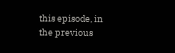this episode, in the previous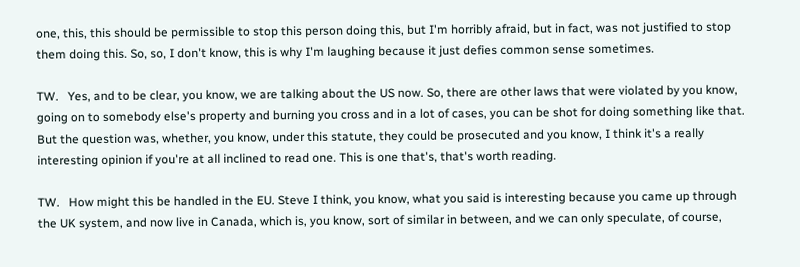one, this, this should be permissible to stop this person doing this, but I'm horribly afraid, but in fact, was not justified to stop them doing this. So, so, I don't know, this is why I'm laughing because it just defies common sense sometimes.

TW.   Yes, and to be clear, you know, we are talking about the US now. So, there are other laws that were violated by you know, going on to somebody else's property and burning you cross and in a lot of cases, you can be shot for doing something like that. But the question was, whether, you know, under this statute, they could be prosecuted and you know, I think it's a really interesting opinion if you're at all inclined to read one. This is one that's, that's worth reading.

TW.   How might this be handled in the EU. Steve I think, you know, what you said is interesting because you came up through the UK system, and now live in Canada, which is, you know, sort of similar in between, and we can only speculate, of course,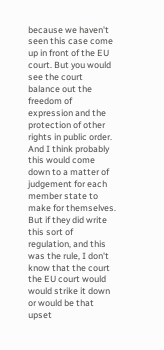because we haven't seen this case come up in front of the EU court. But you would see the court balance out the freedom of expression and the protection of other rights in public order. And I think probably this would come down to a matter of judgement for each member state to make for themselves. But if they did write this sort of regulation, and this was the rule, I don't know that the court the EU court would would strike it down or would be that upset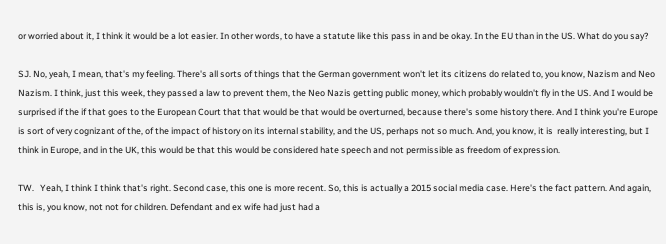or worried about it, I think it would be a lot easier. In other words, to have a statute like this pass in and be okay. In the EU than in the US. What do you say?

SJ. No, yeah, I mean, that's my feeling. There's all sorts of things that the German government won't let its citizens do related to, you know, Nazism and Neo Nazism. I think, just this week, they passed a law to prevent them, the Neo Nazis getting public money, which probably wouldn't fly in the US. And I would be surprised if the if that goes to the European Court that that would be that would be overturned, because there's some history there. And I think you're Europe is sort of very cognizant of the, of the impact of history on its internal stability, and the US, perhaps not so much. And, you know, it is  really interesting, but I think in Europe, and in the UK, this would be that this would be considered hate speech and not permissible as freedom of expression.

TW.   Yeah, I think I think that's right. Second case, this one is more recent. So, this is actually a 2015 social media case. Here's the fact pattern. And again, this is, you know, not not for children. Defendant and ex wife had just had a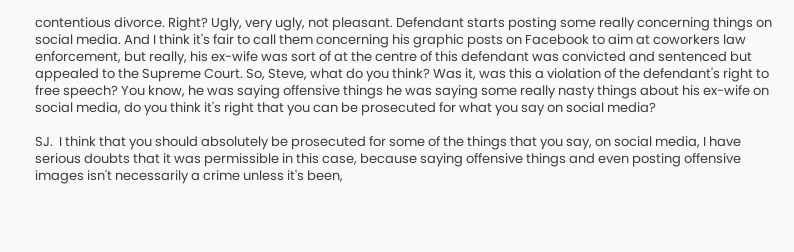contentious divorce. Right? Ugly, very ugly, not pleasant. Defendant starts posting some really concerning things on social media. And I think it's fair to call them concerning his graphic posts on Facebook to aim at coworkers law enforcement, but really, his ex-wife was sort of at the centre of this defendant was convicted and sentenced but appealed to the Supreme Court. So, Steve, what do you think? Was it, was this a violation of the defendant's right to free speech? You know, he was saying offensive things he was saying some really nasty things about his ex-wife on social media, do you think it's right that you can be prosecuted for what you say on social media?

SJ.  I think that you should absolutely be prosecuted for some of the things that you say, on social media, I have serious doubts that it was permissible in this case, because saying offensive things and even posting offensive images isn't necessarily a crime unless it's been,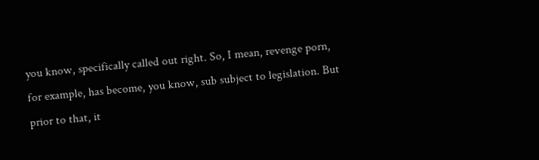you know, specifically called out right. So, I mean, revenge porn, for example, has become, you know, sub subject to legislation. But prior to that, it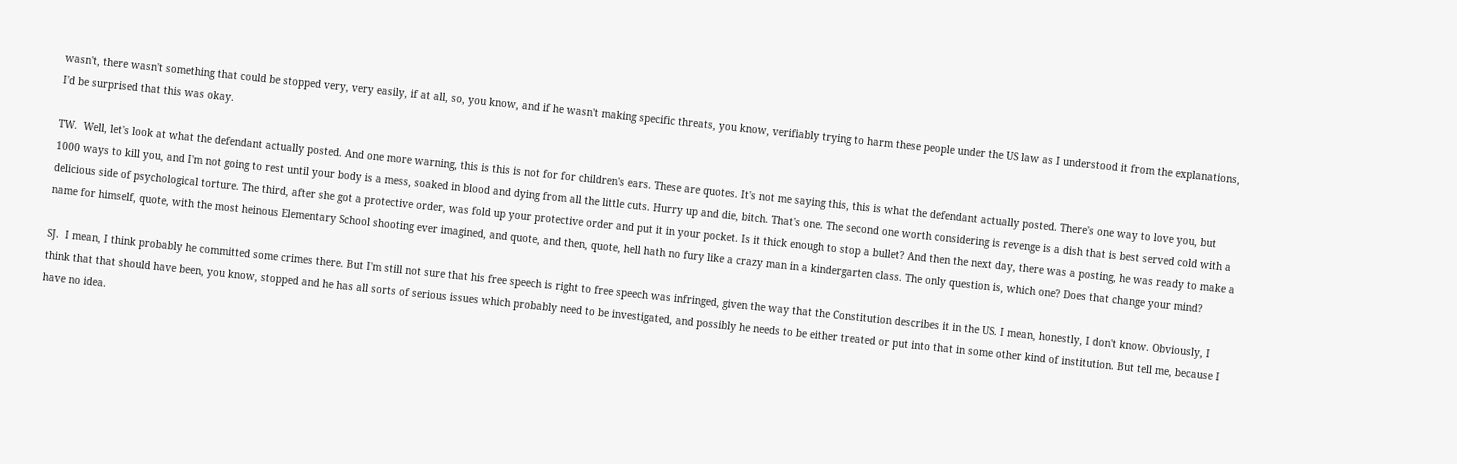wasn't, there wasn't something that could be stopped very, very easily, if at all, so, you know, and if he wasn't making specific threats, you know, verifiably trying to harm these people under the US law as I understood it from the explanations, I'd be surprised that this was okay.

TW.  Well, let's look at what the defendant actually posted. And one more warning, this is this is not for for children's ears. These are quotes. It's not me saying this, this is what the defendant actually posted. There's one way to love you, but 1000 ways to kill you, and I'm not going to rest until your body is a mess, soaked in blood and dying from all the little cuts. Hurry up and die, bitch. That's one. The second one worth considering is revenge is a dish that is best served cold with a delicious side of psychological torture. The third, after she got a protective order, was fold up your protective order and put it in your pocket. Is it thick enough to stop a bullet? And then the next day, there was a posting, he was ready to make a name for himself, quote, with the most heinous Elementary School shooting ever imagined, and quote, and then, quote, hell hath no fury like a crazy man in a kindergarten class. The only question is, which one? Does that change your mind?

SJ.  I mean, I think probably he committed some crimes there. But I'm still not sure that his free speech is right to free speech was infringed, given the way that the Constitution describes it in the US. I mean, honestly, I don't know. Obviously, I think that that should have been, you know, stopped and he has all sorts of serious issues which probably need to be investigated, and possibly he needs to be either treated or put into that in some other kind of institution. But tell me, because I have no idea.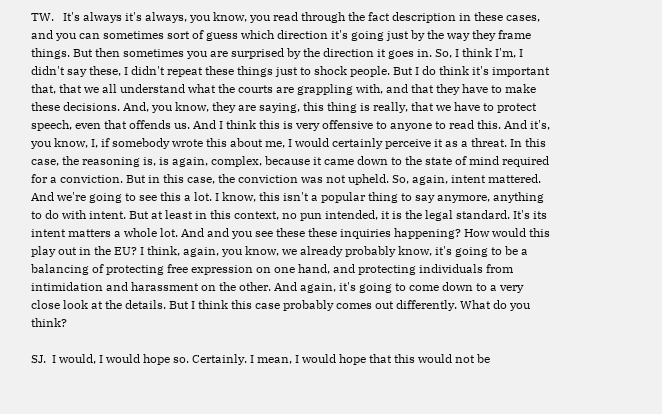TW.   It's always it's always, you know, you read through the fact description in these cases, and you can sometimes sort of guess which direction it's going just by the way they frame things. But then sometimes you are surprised by the direction it goes in. So, I think I'm, I didn't say these, I didn't repeat these things just to shock people. But I do think it's important that, that we all understand what the courts are grappling with, and that they have to make these decisions. And, you know, they are saying, this thing is really, that we have to protect speech, even that offends us. And I think this is very offensive to anyone to read this. And it's, you know, I, if somebody wrote this about me, I would certainly perceive it as a threat. In this case, the reasoning is, is again, complex, because it came down to the state of mind required for a conviction. But in this case, the conviction was not upheld. So, again, intent mattered. And we're going to see this a lot. I know, this isn't a popular thing to say anymore, anything to do with intent. But at least in this context, no pun intended, it is the legal standard. It's its intent matters a whole lot. And and you see these these inquiries happening? How would this play out in the EU? I think, again, you know, we already probably know, it's going to be a balancing of protecting free expression on one hand, and protecting individuals from intimidation and harassment on the other. And again, it's going to come down to a very close look at the details. But I think this case probably comes out differently. What do you think?

SJ.  I would, I would hope so. Certainly. I mean, I would hope that this would not be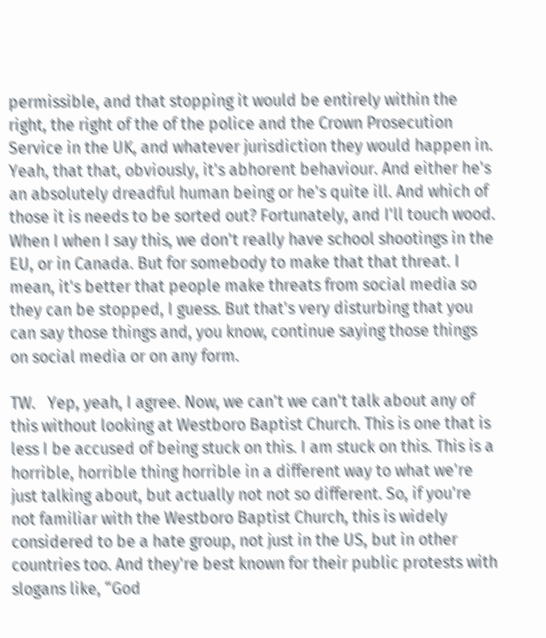permissible, and that stopping it would be entirely within the right, the right of the of the police and the Crown Prosecution Service in the UK, and whatever jurisdiction they would happen in. Yeah, that that, obviously, it's abhorent behaviour. And either he's an absolutely dreadful human being or he's quite ill. And which of those it is needs to be sorted out? Fortunately, and I'll touch wood. When I when I say this, we don't really have school shootings in the EU, or in Canada. But for somebody to make that that threat. I mean, it's better that people make threats from social media so they can be stopped, I guess. But that's very disturbing that you can say those things and, you know, continue saying those things on social media or on any form.

TW.   Yep, yeah, I agree. Now, we can't we can't talk about any of this without looking at Westboro Baptist Church. This is one that is less I be accused of being stuck on this. I am stuck on this. This is a horrible, horrible thing horrible in a different way to what we're just talking about, but actually not not so different. So, if you're not familiar with the Westboro Baptist Church, this is widely considered to be a hate group, not just in the US, but in other countries too. And they're best known for their public protests with slogans like, “God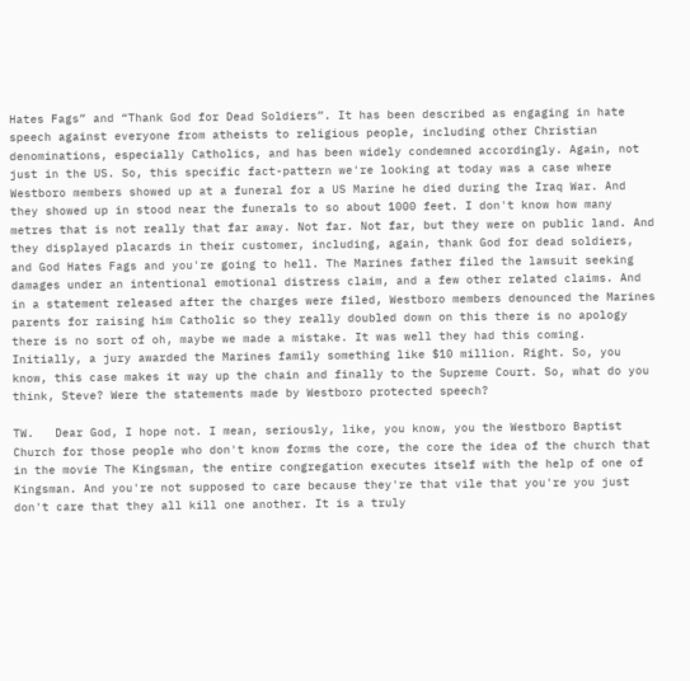Hates Fags” and “Thank God for Dead Soldiers”. It has been described as engaging in hate speech against everyone from atheists to religious people, including other Christian denominations, especially Catholics, and has been widely condemned accordingly. Again, not just in the US. So, this specific fact-pattern we're looking at today was a case where Westboro members showed up at a funeral for a US Marine he died during the Iraq War. And they showed up in stood near the funerals to so about 1000 feet. I don't know how many metres that is not really that far away. Not far. Not far, but they were on public land. And they displayed placards in their customer, including, again, thank God for dead soldiers, and God Hates Fags and you're going to hell. The Marines father filed the lawsuit seeking damages under an intentional emotional distress claim, and a few other related claims. And in a statement released after the charges were filed, Westboro members denounced the Marines parents for raising him Catholic so they really doubled down on this there is no apology there is no sort of oh, maybe we made a mistake. It was well they had this coming. Initially, a jury awarded the Marines family something like $10 million. Right. So, you know, this case makes it way up the chain and finally to the Supreme Court. So, what do you think, Steve? Were the statements made by Westboro protected speech?

TW.   Dear God, I hope not. I mean, seriously, like, you know, you the Westboro Baptist Church for those people who don't know forms the core, the core the idea of the church that in the movie The Kingsman, the entire congregation executes itself with the help of one of Kingsman. And you're not supposed to care because they're that vile that you're you just don't care that they all kill one another. It is a truly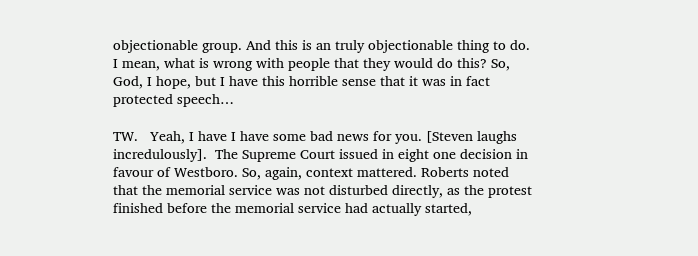objectionable group. And this is an truly objectionable thing to do. I mean, what is wrong with people that they would do this? So, God, I hope, but I have this horrible sense that it was in fact protected speech…

TW.   Yeah, I have I have some bad news for you. [Steven laughs incredulously].  The Supreme Court issued in eight one decision in favour of Westboro. So, again, context mattered. Roberts noted that the memorial service was not disturbed directly, as the protest finished before the memorial service had actually started,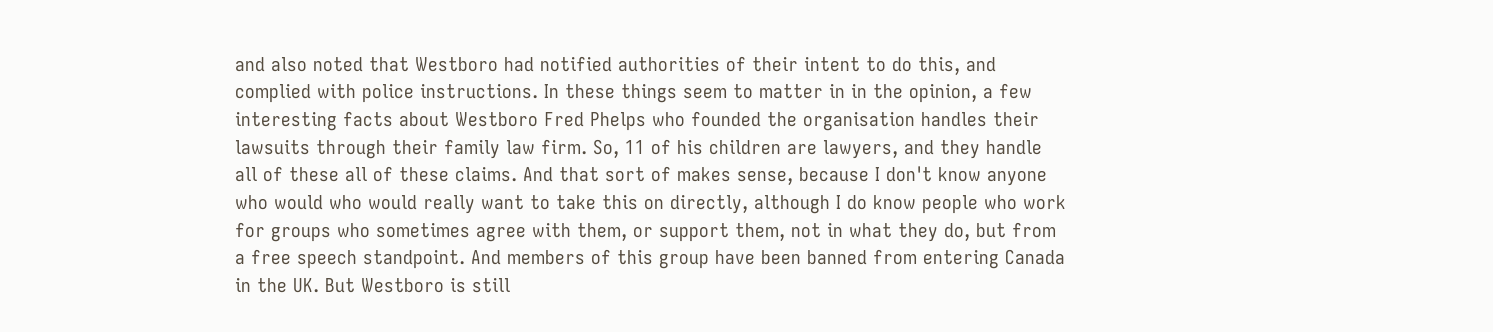and also noted that Westboro had notified authorities of their intent to do this, and complied with police instructions. In these things seem to matter in in the opinion, a few interesting facts about Westboro Fred Phelps who founded the organisation handles their lawsuits through their family law firm. So, 11 of his children are lawyers, and they handle all of these all of these claims. And that sort of makes sense, because I don't know anyone who would who would really want to take this on directly, although I do know people who work for groups who sometimes agree with them, or support them, not in what they do, but from a free speech standpoint. And members of this group have been banned from entering Canada in the UK. But Westboro is still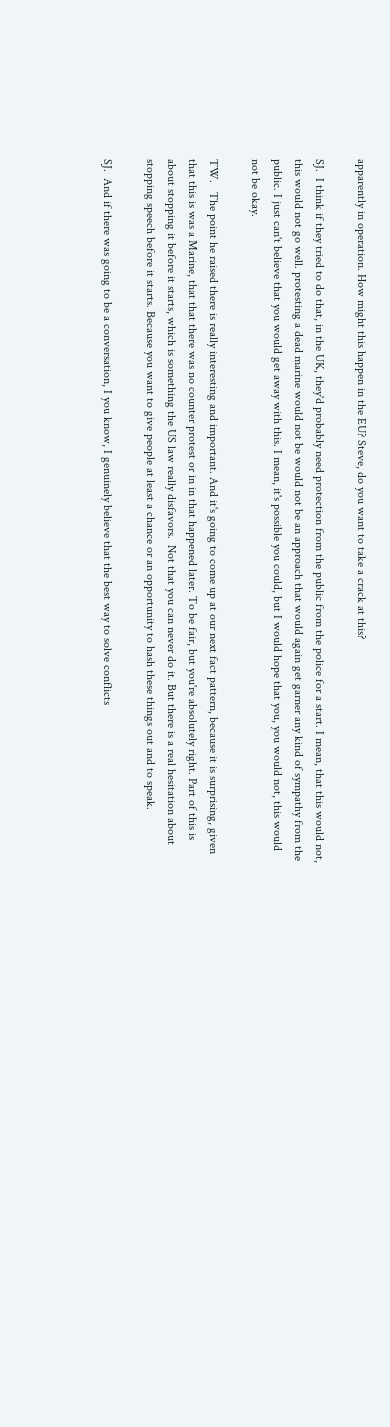apparently in operation. How might this happen in the EU? Steve, do you want to take a crack at this?

SJ.  I think if they tried to do that, in the UK, they'd probably need protection from the public from the police for a start. I mean, that this would not, this would not go well. protesting a dead marine would not be would not be an approach that would again get garner any kind of sympathy from the public. I just can't believe that you would get away with this. I mean, it's possible you could, but I would hope that you, you would not, this would not be okay.

TW.   The point he raised there is really interesting and important. And it's going to come up at our next fact pattern, because it is surprising, given that this is was a Marine, that that there was no counter protest or in in that happened later. To be fair, but you're absolutely right. Part of this is about stopping it before it starts, which is something the US law really disfavors.  Not that you can never do it. But there is a real hesitation about stopping speech before it starts. Because you want to give people at least a chance or an opportunity to hash these things out and to speak.

SJ.  And if there was going to be a conversation, I you know, I genuinely believe that the best way to solve conflicts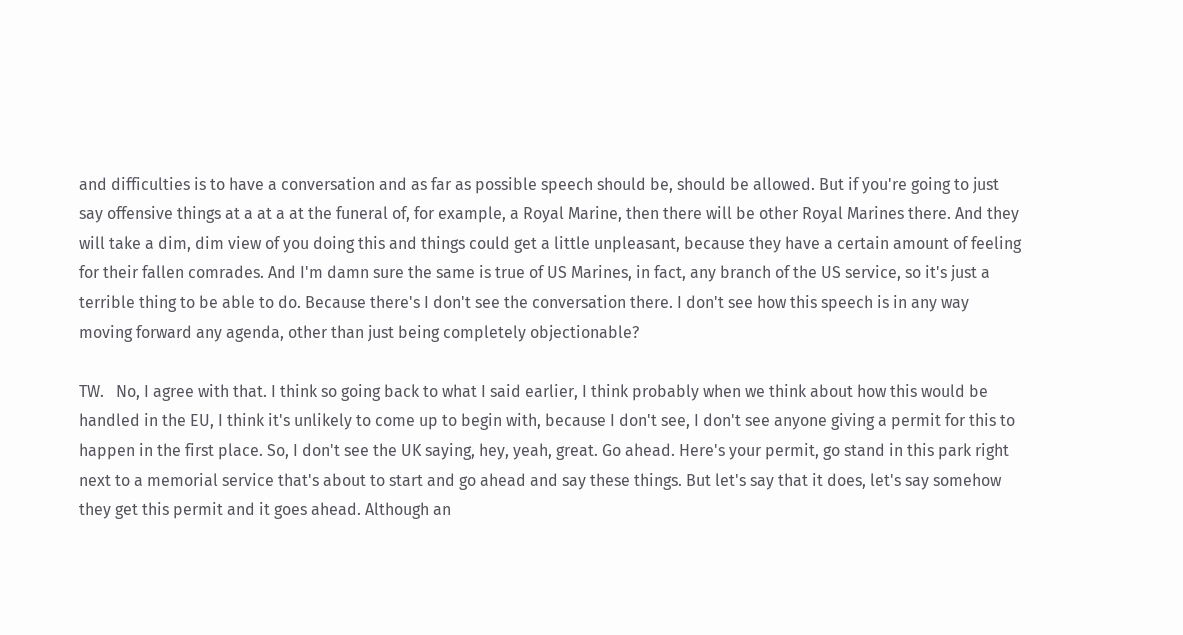and difficulties is to have a conversation and as far as possible speech should be, should be allowed. But if you're going to just say offensive things at a at a at the funeral of, for example, a Royal Marine, then there will be other Royal Marines there. And they will take a dim, dim view of you doing this and things could get a little unpleasant, because they have a certain amount of feeling for their fallen comrades. And I'm damn sure the same is true of US Marines, in fact, any branch of the US service, so it's just a terrible thing to be able to do. Because there's I don't see the conversation there. I don't see how this speech is in any way moving forward any agenda, other than just being completely objectionable?

TW.   No, I agree with that. I think so going back to what I said earlier, I think probably when we think about how this would be handled in the EU, I think it's unlikely to come up to begin with, because I don't see, I don't see anyone giving a permit for this to happen in the first place. So, I don't see the UK saying, hey, yeah, great. Go ahead. Here's your permit, go stand in this park right next to a memorial service that's about to start and go ahead and say these things. But let's say that it does, let's say somehow they get this permit and it goes ahead. Although an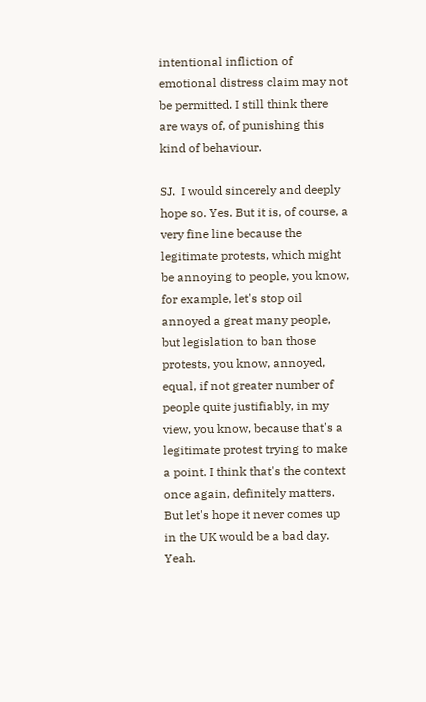intentional infliction of emotional distress claim may not be permitted. I still think there are ways of, of punishing this kind of behaviour.

SJ.  I would sincerely and deeply hope so. Yes. But it is, of course, a very fine line because the legitimate protests, which might be annoying to people, you know, for example, let's stop oil annoyed a great many people, but legislation to ban those protests, you know, annoyed, equal, if not greater number of people quite justifiably, in my view, you know, because that's a legitimate protest trying to make a point. I think that's the context once again, definitely matters. But let's hope it never comes up in the UK would be a bad day. Yeah.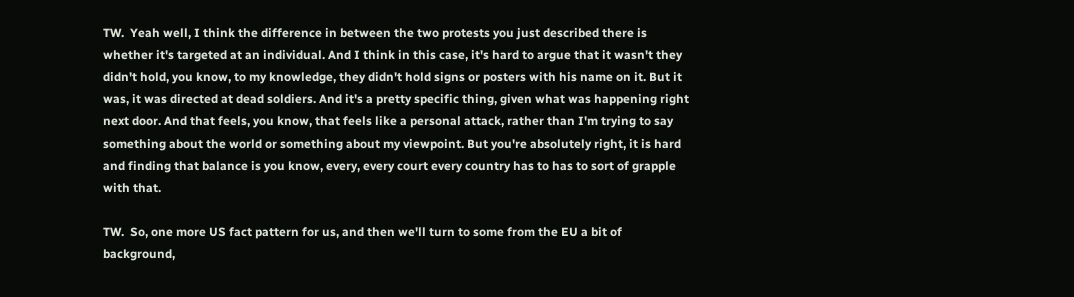TW.  Yeah well, I think the difference in between the two protests you just described there is whether it's targeted at an individual. And I think in this case, it's hard to argue that it wasn't they didn't hold, you know, to my knowledge, they didn't hold signs or posters with his name on it. But it was, it was directed at dead soldiers. And it's a pretty specific thing, given what was happening right next door. And that feels, you know, that feels like a personal attack, rather than I'm trying to say something about the world or something about my viewpoint. But you're absolutely right, it is hard and finding that balance is you know, every, every court every country has to has to sort of grapple with that.

TW.  So, one more US fact pattern for us, and then we'll turn to some from the EU a bit of background,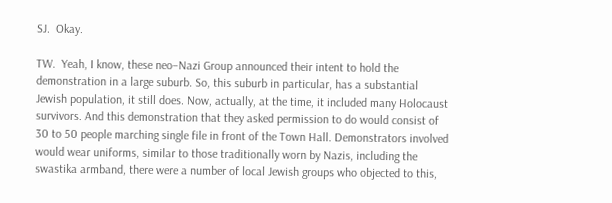SJ.  Okay.

TW.  Yeah, I know, these neo–Nazi Group announced their intent to hold the demonstration in a large suburb. So, this suburb in particular, has a substantial Jewish population, it still does. Now, actually, at the time, it included many Holocaust survivors. And this demonstration that they asked permission to do would consist of 30 to 50 people marching single file in front of the Town Hall. Demonstrators involved would wear uniforms, similar to those traditionally worn by Nazis, including the swastika armband, there were a number of local Jewish groups who objected to this,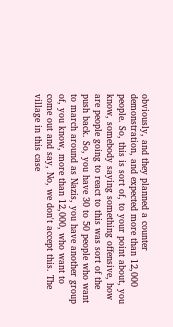obviously, and they planned a counter demonstration, and expected more than 12,000 people. So, this is sort of, to your point about, you know, somebody saying something offensive, how are people going to react to this was sort of the push back. So, you have 30 to 50 people who want to march around as Nazis, you have another group of, you know, more than 12,000, who want to come out and say, No, we don't accept this. The village in this case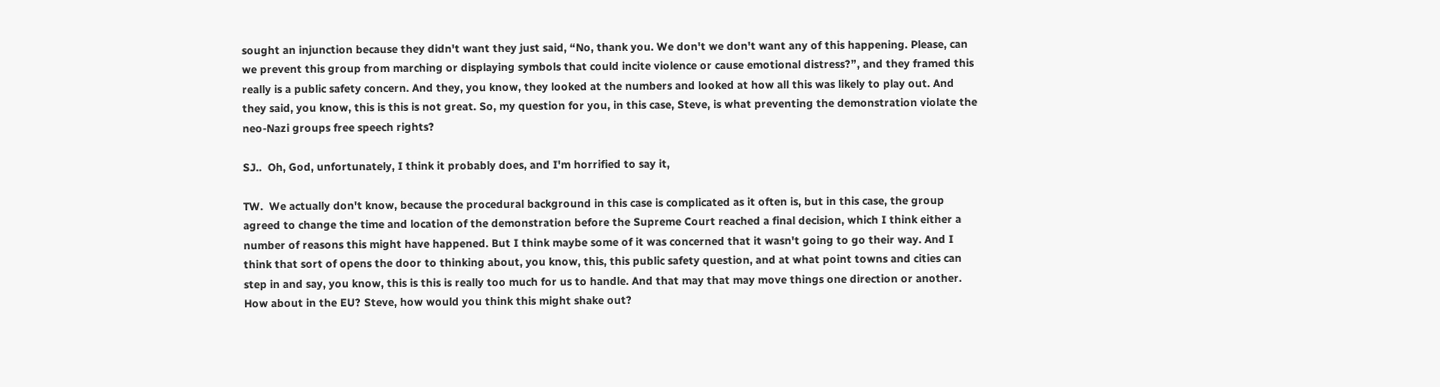sought an injunction because they didn't want they just said, “No, thank you. We don't we don't want any of this happening. Please, can we prevent this group from marching or displaying symbols that could incite violence or cause emotional distress?”, and they framed this really is a public safety concern. And they, you know, they looked at the numbers and looked at how all this was likely to play out. And they said, you know, this is this is not great. So, my question for you, in this case, Steve, is what preventing the demonstration violate the neo-Nazi groups free speech rights?

SJ..  Oh, God, unfortunately, I think it probably does, and I'm horrified to say it,

TW.  We actually don't know, because the procedural background in this case is complicated as it often is, but in this case, the group agreed to change the time and location of the demonstration before the Supreme Court reached a final decision, which I think either a number of reasons this might have happened. But I think maybe some of it was concerned that it wasn't going to go their way. And I think that sort of opens the door to thinking about, you know, this, this public safety question, and at what point towns and cities can step in and say, you know, this is this is really too much for us to handle. And that may that may move things one direction or another. How about in the EU? Steve, how would you think this might shake out?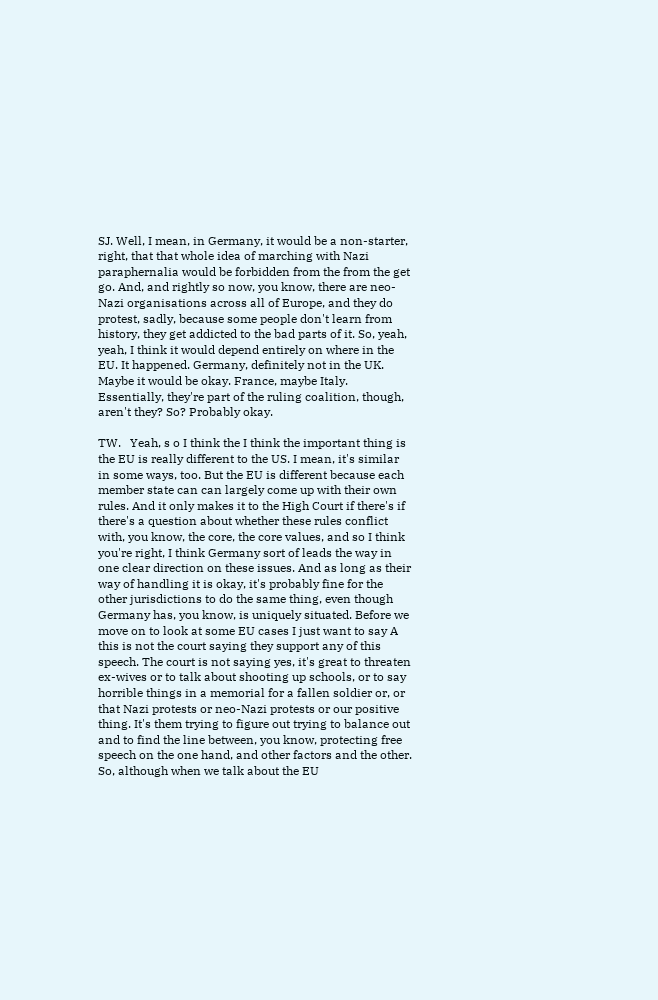SJ. Well, I mean, in Germany, it would be a non-starter, right, that that whole idea of marching with Nazi paraphernalia would be forbidden from the from the get go. And, and rightly so now, you know, there are neo-Nazi organisations across all of Europe, and they do protest, sadly, because some people don't learn from history, they get addicted to the bad parts of it. So, yeah, yeah, I think it would depend entirely on where in the EU. It happened. Germany, definitely not in the UK. Maybe it would be okay. France, maybe Italy. Essentially, they're part of the ruling coalition, though, aren't they? So? Probably okay.

TW.   Yeah, s o I think the I think the important thing is the EU is really different to the US. I mean, it's similar in some ways, too. But the EU is different because each member state can can largely come up with their own rules. And it only makes it to the High Court if there's if there's a question about whether these rules conflict with, you know, the core, the core values, and so I think you're right, I think Germany sort of leads the way in one clear direction on these issues. And as long as their way of handling it is okay, it's probably fine for the other jurisdictions to do the same thing, even though Germany has, you know, is uniquely situated. Before we move on to look at some EU cases I just want to say A this is not the court saying they support any of this speech. The court is not saying yes, it's great to threaten ex-wives or to talk about shooting up schools, or to say horrible things in a memorial for a fallen soldier or, or that Nazi protests or neo-Nazi protests or our positive thing. It's them trying to figure out trying to balance out and to find the line between, you know, protecting free speech on the one hand, and other factors and the other. So, although when we talk about the EU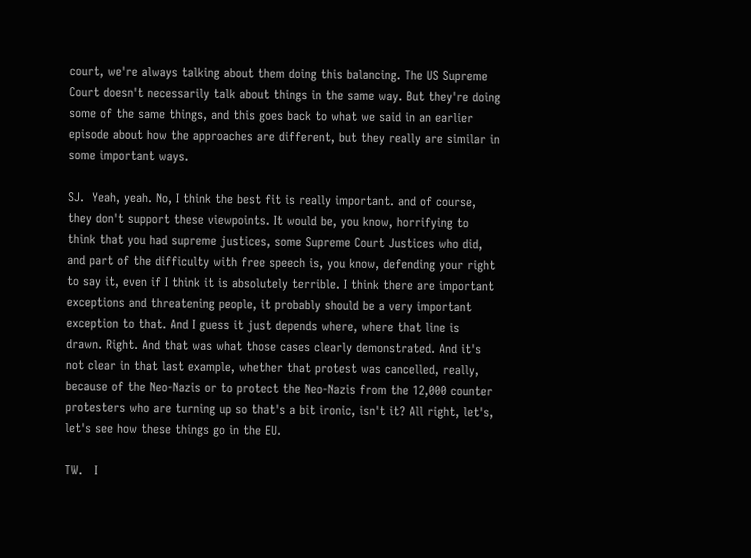court, we're always talking about them doing this balancing. The US Supreme Court doesn't necessarily talk about things in the same way. But they're doing some of the same things, and this goes back to what we said in an earlier episode about how the approaches are different, but they really are similar in some important ways.

SJ.  Yeah, yeah. No, I think the best fit is really important. and of course, they don't support these viewpoints. It would be, you know, horrifying to think that you had supreme justices, some Supreme Court Justices who did, and part of the difficulty with free speech is, you know, defending your right to say it, even if I think it is absolutely terrible. I think there are important exceptions and threatening people, it probably should be a very important exception to that. And I guess it just depends where, where that line is drawn. Right. And that was what those cases clearly demonstrated. And it's not clear in that last example, whether that protest was cancelled, really, because of the Neo-Nazis or to protect the Neo-Nazis from the 12,000 counter protesters who are turning up so that's a bit ironic, isn't it? All right, let's, let's see how these things go in the EU.

TW.   I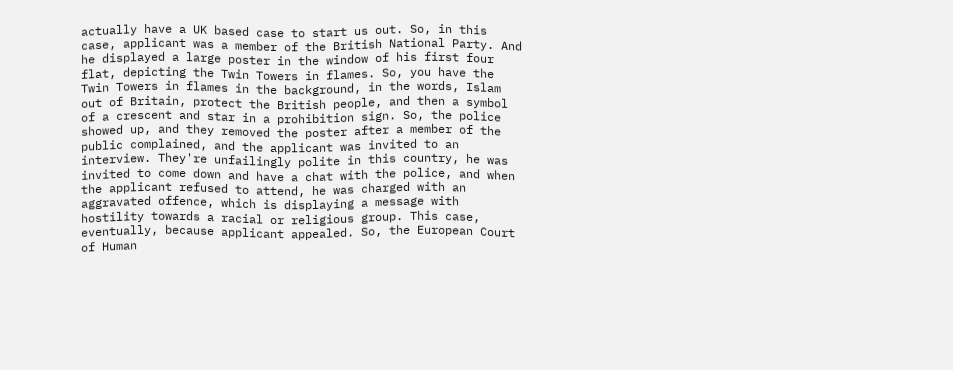actually have a UK based case to start us out. So, in this case, applicant was a member of the British National Party. And he displayed a large poster in the window of his first four flat, depicting the Twin Towers in flames. So, you have the Twin Towers in flames in the background, in the words, Islam out of Britain, protect the British people, and then a symbol of a crescent and star in a prohibition sign. So, the police showed up, and they removed the poster after a member of the public complained, and the applicant was invited to an interview. They're unfailingly polite in this country, he was invited to come down and have a chat with the police, and when the applicant refused to attend, he was charged with an aggravated offence, which is displaying a message with hostility towards a racial or religious group. This case, eventually, because applicant appealed. So, the European Court of Human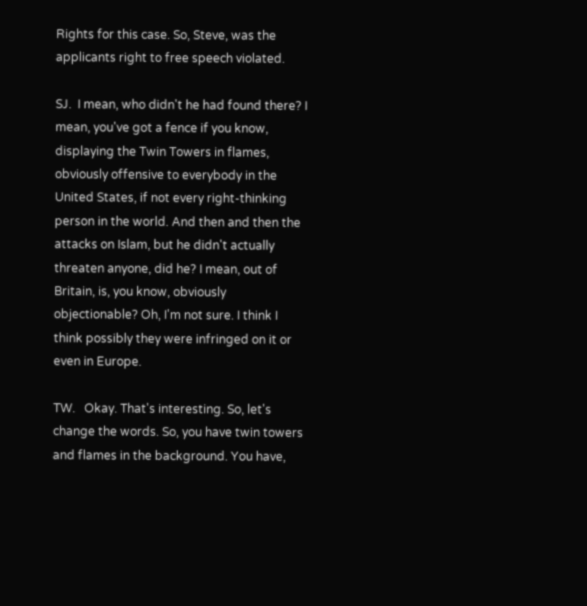Rights for this case. So, Steve, was the applicants right to free speech violated.

SJ.  I mean, who didn't he had found there? I mean, you've got a fence if you know, displaying the Twin Towers in flames, obviously offensive to everybody in the United States, if not every right-thinking person in the world. And then and then the attacks on Islam, but he didn't actually threaten anyone, did he? I mean, out of Britain, is, you know, obviously objectionable? Oh, I'm not sure. I think I think possibly they were infringed on it or even in Europe.

TW.   Okay. That's interesting. So, let's change the words. So, you have twin towers and flames in the background. You have,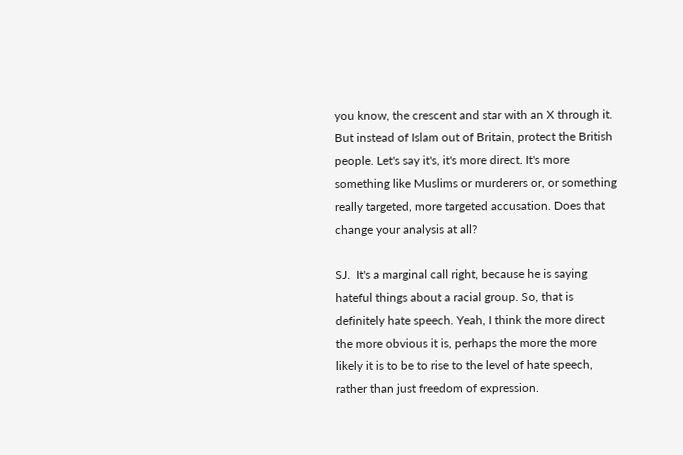you know, the crescent and star with an X through it. But instead of Islam out of Britain, protect the British people. Let's say it's, it's more direct. It's more something like Muslims or murderers or, or something really targeted, more targeted accusation. Does that change your analysis at all?

SJ.  It's a marginal call right, because he is saying hateful things about a racial group. So, that is definitely hate speech. Yeah, I think the more direct the more obvious it is, perhaps the more the more likely it is to be to rise to the level of hate speech, rather than just freedom of expression.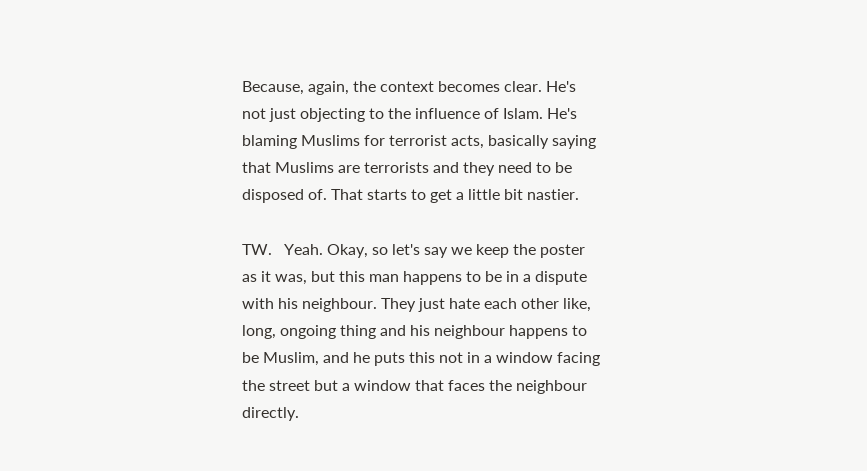Because, again, the context becomes clear. He's not just objecting to the influence of Islam. He's blaming Muslims for terrorist acts, basically saying that Muslims are terrorists and they need to be disposed of. That starts to get a little bit nastier.

TW.   Yeah. Okay, so let's say we keep the poster as it was, but this man happens to be in a dispute with his neighbour. They just hate each other like, long, ongoing thing and his neighbour happens to be Muslim, and he puts this not in a window facing the street but a window that faces the neighbour directly.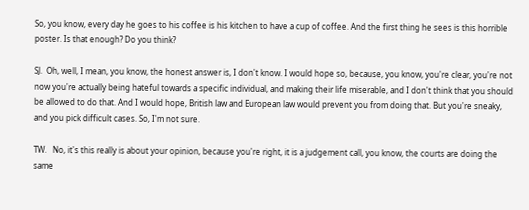So, you know, every day he goes to his coffee is his kitchen to have a cup of coffee. And the first thing he sees is this horrible poster. Is that enough? Do you think?

SJ.  Oh, well, I mean, you know, the honest answer is, I don't know. I would hope so, because, you know, you're clear, you're not now you're actually being hateful towards a specific individual, and making their life miserable, and I don't think that you should be allowed to do that. And I would hope, British law and European law would prevent you from doing that. But you're sneaky, and you pick difficult cases. So, I'm not sure.

TW.   No, it's this really is about your opinion, because you're right, it is a judgement call, you know, the courts are doing the same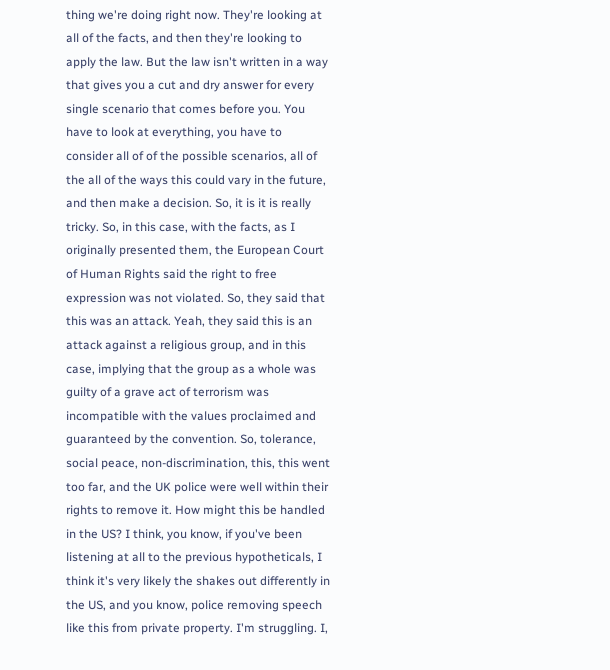thing we're doing right now. They're looking at all of the facts, and then they're looking to apply the law. But the law isn't written in a way that gives you a cut and dry answer for every single scenario that comes before you. You have to look at everything, you have to consider all of of the possible scenarios, all of the all of the ways this could vary in the future, and then make a decision. So, it is it is really tricky. So, in this case, with the facts, as I originally presented them, the European Court of Human Rights said the right to free expression was not violated. So, they said that this was an attack. Yeah, they said this is an attack against a religious group, and in this case, implying that the group as a whole was guilty of a grave act of terrorism was incompatible with the values proclaimed and guaranteed by the convention. So, tolerance, social peace, non-discrimination, this, this went too far, and the UK police were well within their rights to remove it. How might this be handled in the US? I think, you know, if you've been listening at all to the previous hypotheticals, I think it's very likely the shakes out differently in the US, and you know, police removing speech like this from private property. I'm struggling. I,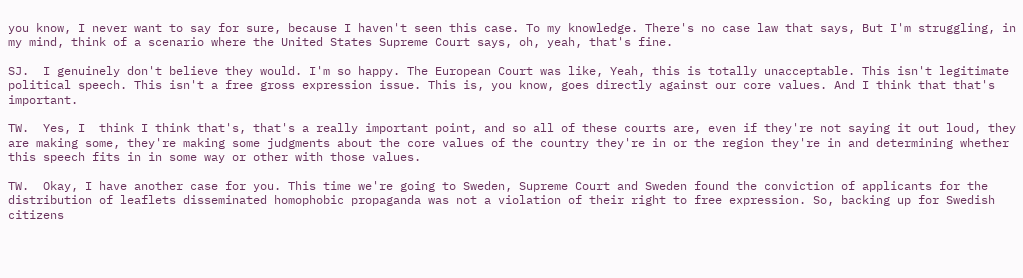you know, I never want to say for sure, because I haven't seen this case. To my knowledge. There's no case law that says, But I'm struggling, in my mind, think of a scenario where the United States Supreme Court says, oh, yeah, that's fine.

SJ.  I genuinely don't believe they would. I'm so happy. The European Court was like, Yeah, this is totally unacceptable. This isn't legitimate political speech. This isn't a free gross expression issue. This is, you know, goes directly against our core values. And I think that that's important.

TW.  Yes, I  think I think that's, that's a really important point, and so all of these courts are, even if they're not saying it out loud, they are making some, they're making some judgments about the core values of the country they're in or the region they're in and determining whether this speech fits in in some way or other with those values.

TW.  Okay, I have another case for you. This time we're going to Sweden, Supreme Court and Sweden found the conviction of applicants for the distribution of leaflets disseminated homophobic propaganda was not a violation of their right to free expression. So, backing up for Swedish citizens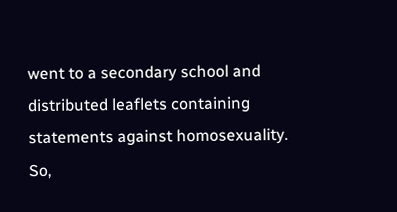went to a secondary school and distributed leaflets containing statements against homosexuality. So,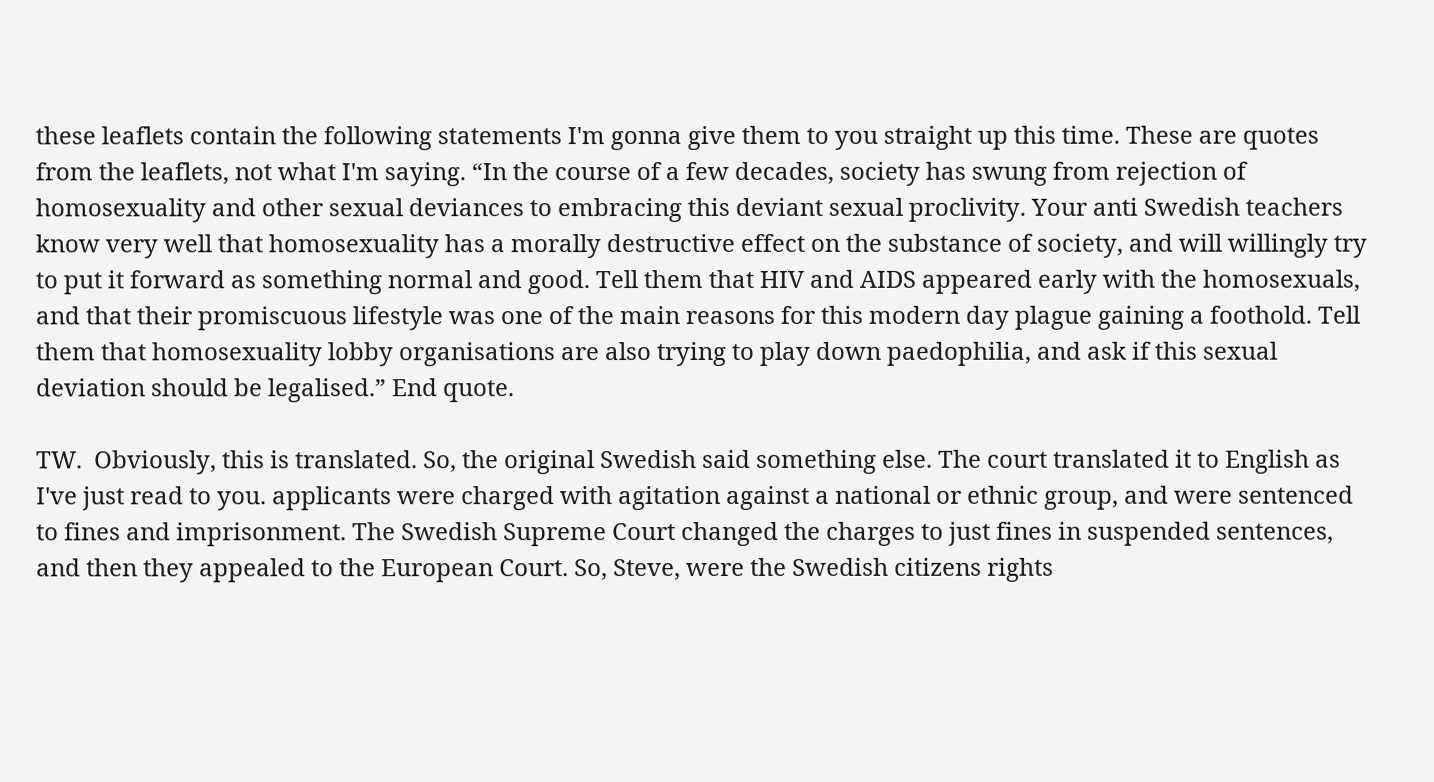these leaflets contain the following statements I'm gonna give them to you straight up this time. These are quotes from the leaflets, not what I'm saying. “In the course of a few decades, society has swung from rejection of homosexuality and other sexual deviances to embracing this deviant sexual proclivity. Your anti Swedish teachers know very well that homosexuality has a morally destructive effect on the substance of society, and will willingly try to put it forward as something normal and good. Tell them that HIV and AIDS appeared early with the homosexuals, and that their promiscuous lifestyle was one of the main reasons for this modern day plague gaining a foothold. Tell them that homosexuality lobby organisations are also trying to play down paedophilia, and ask if this sexual deviation should be legalised.” End quote.

TW.  Obviously, this is translated. So, the original Swedish said something else. The court translated it to English as I've just read to you. applicants were charged with agitation against a national or ethnic group, and were sentenced to fines and imprisonment. The Swedish Supreme Court changed the charges to just fines in suspended sentences, and then they appealed to the European Court. So, Steve, were the Swedish citizens rights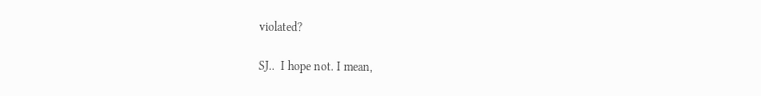violated?

SJ..  I hope not. I mean,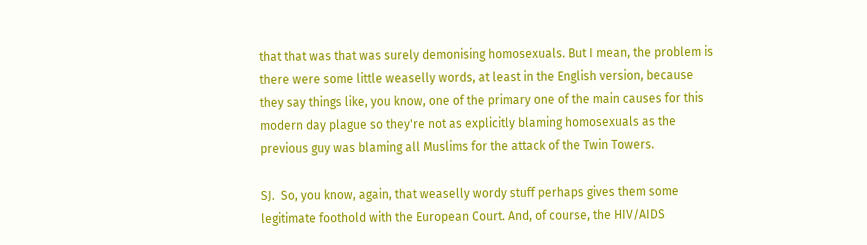that that was that was surely demonising homosexuals. But I mean, the problem is there were some little weaselly words, at least in the English version, because they say things like, you know, one of the primary one of the main causes for this modern day plague so they're not as explicitly blaming homosexuals as the previous guy was blaming all Muslims for the attack of the Twin Towers.

SJ.  So, you know, again, that weaselly wordy stuff perhaps gives them some legitimate foothold with the European Court. And, of course, the HIV/AIDS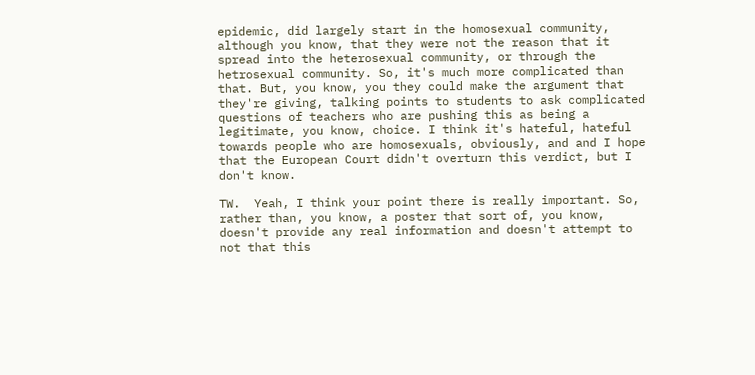epidemic, did largely start in the homosexual community, although you know, that they were not the reason that it spread into the heterosexual community, or through the hetrosexual community. So, it's much more complicated than that. But, you know, you they could make the argument that they're giving, talking points to students to ask complicated questions of teachers who are pushing this as being a legitimate, you know, choice. I think it's hateful, hateful towards people who are homosexuals, obviously, and and I hope that the European Court didn't overturn this verdict, but I don't know.

TW.  Yeah, I think your point there is really important. So, rather than, you know, a poster that sort of, you know, doesn't provide any real information and doesn't attempt to not that this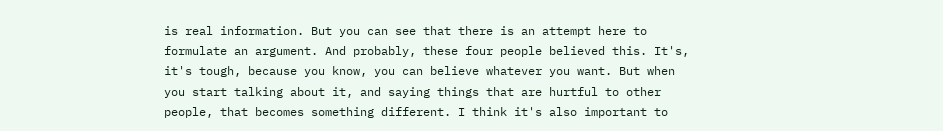is real information. But you can see that there is an attempt here to formulate an argument. And probably, these four people believed this. It's, it's tough, because you know, you can believe whatever you want. But when you start talking about it, and saying things that are hurtful to other people, that becomes something different. I think it's also important to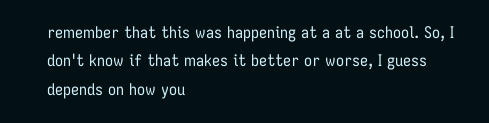remember that this was happening at a at a school. So, I don't know if that makes it better or worse, I guess depends on how you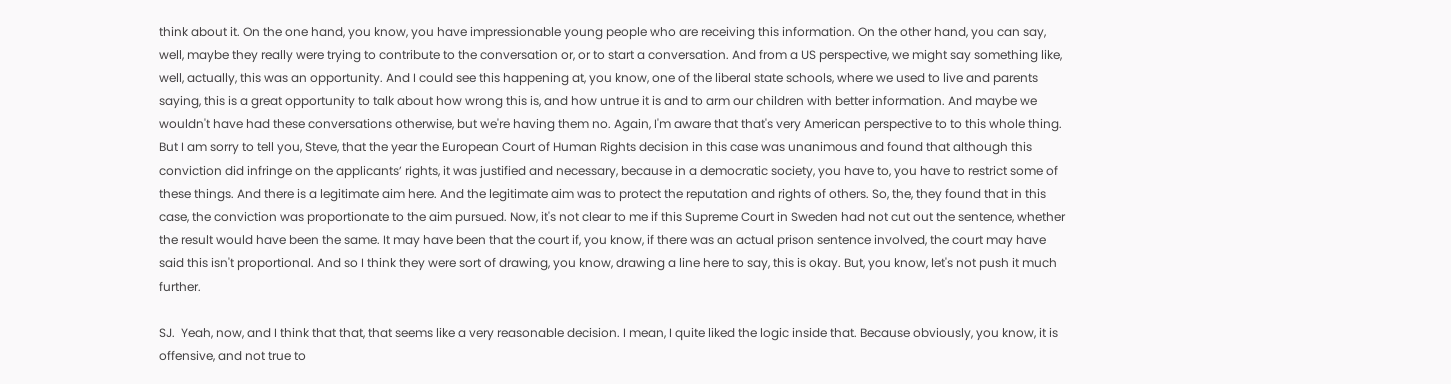think about it. On the one hand, you know, you have impressionable young people who are receiving this information. On the other hand, you can say, well, maybe they really were trying to contribute to the conversation or, or to start a conversation. And from a US perspective, we might say something like, well, actually, this was an opportunity. And I could see this happening at, you know, one of the liberal state schools, where we used to live and parents saying, this is a great opportunity to talk about how wrong this is, and how untrue it is and to arm our children with better information. And maybe we wouldn't have had these conversations otherwise, but we're having them no. Again, I'm aware that that's very American perspective to to this whole thing. But I am sorry to tell you, Steve, that the year the European Court of Human Rights decision in this case was unanimous and found that although this conviction did infringe on the applicants’ rights, it was justified and necessary, because in a democratic society, you have to, you have to restrict some of these things. And there is a legitimate aim here. And the legitimate aim was to protect the reputation and rights of others. So, the, they found that in this case, the conviction was proportionate to the aim pursued. Now, it's not clear to me if this Supreme Court in Sweden had not cut out the sentence, whether the result would have been the same. It may have been that the court if, you know, if there was an actual prison sentence involved, the court may have said this isn't proportional. And so I think they were sort of drawing, you know, drawing a line here to say, this is okay. But, you know, let's not push it much further.

SJ.  Yeah, now, and I think that that, that seems like a very reasonable decision. I mean, I quite liked the logic inside that. Because obviously, you know, it is offensive, and not true to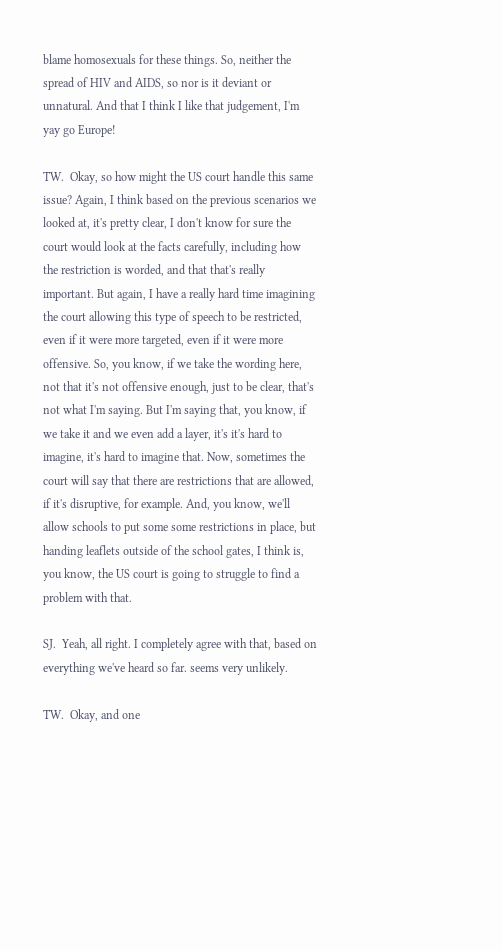blame homosexuals for these things. So, neither the spread of HIV and AIDS, so nor is it deviant or unnatural. And that I think I like that judgement, I'm yay go Europe!

TW.  Okay, so how might the US court handle this same issue? Again, I think based on the previous scenarios we looked at, it's pretty clear, I don't know for sure the court would look at the facts carefully, including how the restriction is worded, and that that's really important. But again, I have a really hard time imagining the court allowing this type of speech to be restricted, even if it were more targeted, even if it were more offensive. So, you know, if we take the wording here, not that it's not offensive enough, just to be clear, that's not what I'm saying. But I'm saying that, you know, if we take it and we even add a layer, it's it's hard to imagine, it's hard to imagine that. Now, sometimes the court will say that there are restrictions that are allowed, if it's disruptive, for example. And, you know, we'll allow schools to put some some restrictions in place, but handing leaflets outside of the school gates, I think is, you know, the US court is going to struggle to find a problem with that.

SJ.  Yeah, all right. I completely agree with that, based on everything we've heard so far. seems very unlikely.

TW.  Okay, and one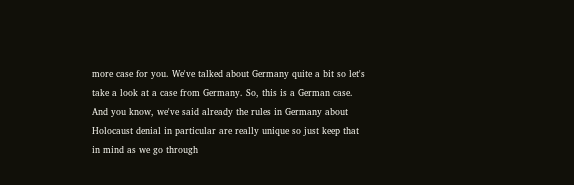more case for you. We've talked about Germany quite a bit so let's take a look at a case from Germany. So, this is a German case. And you know, we've said already the rules in Germany about Holocaust denial in particular are really unique so just keep that in mind as we go through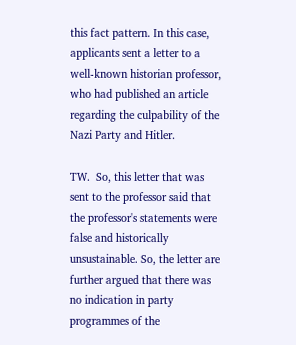this fact pattern. In this case, applicants sent a letter to a well-known historian professor, who had published an article regarding the culpability of the Nazi Party and Hitler.

TW.  So, this letter that was sent to the professor said that the professor's statements were false and historically unsustainable. So, the letter are further argued that there was no indication in party programmes of the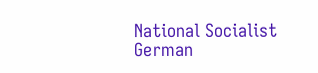National Socialist German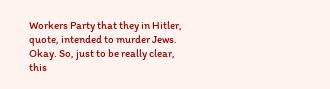Workers Party that they in Hitler, quote, intended to murder Jews. Okay. So, just to be really clear, this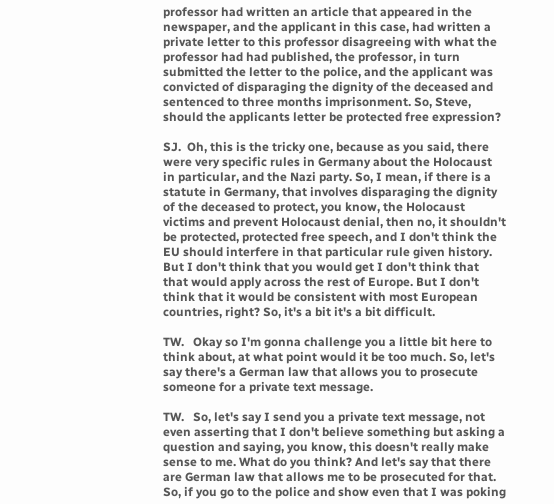professor had written an article that appeared in the newspaper, and the applicant in this case, had written a private letter to this professor disagreeing with what the professor had had published, the professor, in turn submitted the letter to the police, and the applicant was convicted of disparaging the dignity of the deceased and sentenced to three months imprisonment. So, Steve, should the applicants letter be protected free expression?

SJ.  Oh, this is the tricky one, because as you said, there were very specific rules in Germany about the Holocaust in particular, and the Nazi party. So, I mean, if there is a statute in Germany, that involves disparaging the dignity of the deceased to protect, you know, the Holocaust victims and prevent Holocaust denial, then no, it shouldn't be protected, protected free speech, and I don't think the EU should interfere in that particular rule given history. But I don't think that you would get I don't think that that would apply across the rest of Europe. But I don't think that it would be consistent with most European countries, right? So, it's a bit it's a bit difficult.

TW.   Okay so I'm gonna challenge you a little bit here to think about, at what point would it be too much. So, let's say there's a German law that allows you to prosecute someone for a private text message.

TW.   So, let's say I send you a private text message, not even asserting that I don't believe something but asking a question and saying, you know, this doesn't really make sense to me. What do you think? And let's say that there are German law that allows me to be prosecuted for that. So, if you go to the police and show even that I was poking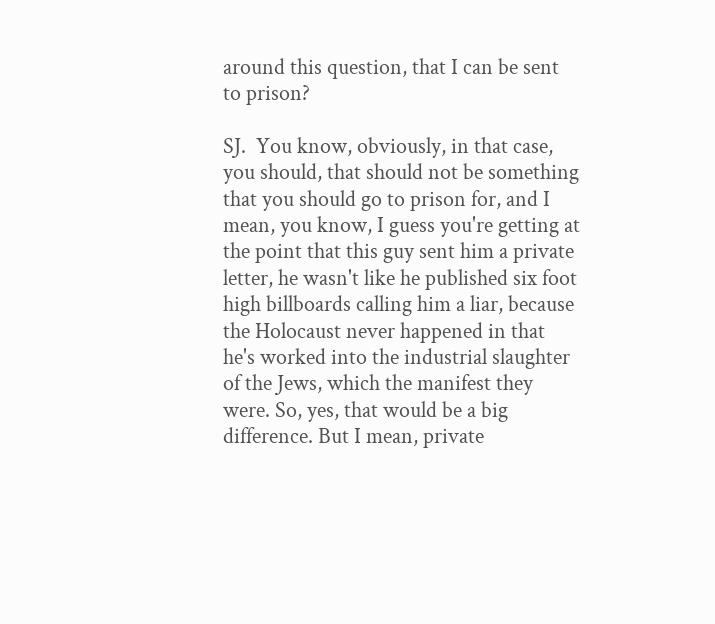around this question, that I can be sent to prison?

SJ.  You know, obviously, in that case, you should, that should not be something that you should go to prison for, and I mean, you know, I guess you're getting at the point that this guy sent him a private letter, he wasn't like he published six foot high billboards calling him a liar, because the Holocaust never happened in that he's worked into the industrial slaughter of the Jews, which the manifest they were. So, yes, that would be a big difference. But I mean, private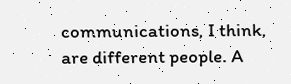communications, I think, are different people. A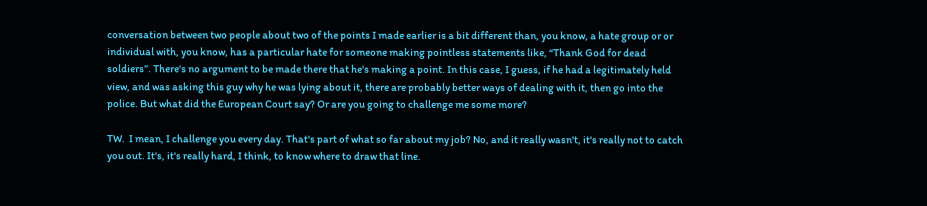conversation between two people about two of the points I made earlier is a bit different than, you know, a hate group or or individual with, you know, has a particular hate for someone making pointless statements like, “Thank God for dead soldiers”. There's no argument to be made there that he's making a point. In this case, I guess, if he had a legitimately held view, and was asking this guy why he was lying about it, there are probably better ways of dealing with it, then go into the police. But what did the European Court say? Or are you going to challenge me some more?

TW.  I mean, I challenge you every day. That's part of what so far about my job? No, and it really wasn't, it's really not to catch you out. It's, it's really hard, I think, to know where to draw that line.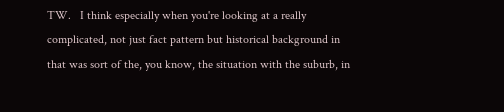TW.   I think especially when you're looking at a really complicated, not just fact pattern but historical background in that was sort of the, you know, the situation with the suburb, in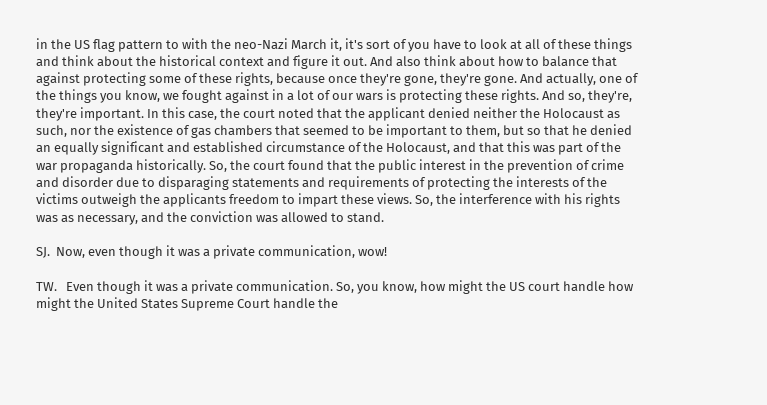in the US flag pattern to with the neo-Nazi March it, it's sort of you have to look at all of these things and think about the historical context and figure it out. And also think about how to balance that against protecting some of these rights, because once they're gone, they're gone. And actually, one of the things you know, we fought against in a lot of our wars is protecting these rights. And so, they're, they're important. In this case, the court noted that the applicant denied neither the Holocaust as such, nor the existence of gas chambers that seemed to be important to them, but so that he denied an equally significant and established circumstance of the Holocaust, and that this was part of the war propaganda historically. So, the court found that the public interest in the prevention of crime and disorder due to disparaging statements and requirements of protecting the interests of the victims outweigh the applicants freedom to impart these views. So, the interference with his rights was as necessary, and the conviction was allowed to stand.

SJ.  Now, even though it was a private communication, wow!

TW.   Even though it was a private communication. So, you know, how might the US court handle how might the United States Supreme Court handle the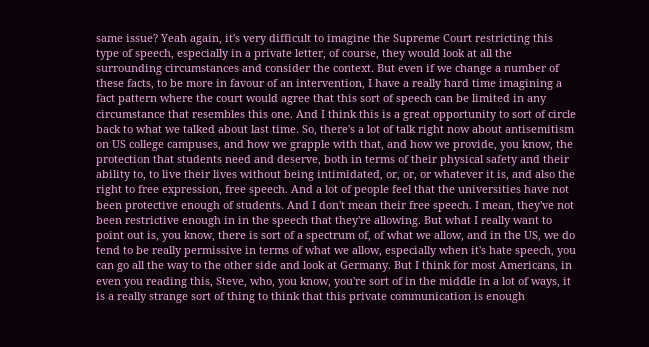same issue? Yeah again, it's very difficult to imagine the Supreme Court restricting this type of speech, especially in a private letter, of course, they would look at all the surrounding circumstances and consider the context. But even if we change a number of these facts, to be more in favour of an intervention, I have a really hard time imagining a fact pattern where the court would agree that this sort of speech can be limited in any circumstance that resembles this one. And I think this is a great opportunity to sort of circle back to what we talked about last time. So, there's a lot of talk right now about antisemitism on US college campuses, and how we grapple with that, and how we provide, you know, the protection that students need and deserve, both in terms of their physical safety and their ability to, to live their lives without being intimidated, or, or, or whatever it is, and also the right to free expression, free speech. And a lot of people feel that the universities have not been protective enough of students. And I don't mean their free speech. I mean, they've not been restrictive enough in in the speech that they're allowing. But what I really want to point out is, you know, there is sort of a spectrum of, of what we allow, and in the US, we do tend to be really permissive in terms of what we allow, especially when it's hate speech, you can go all the way to the other side and look at Germany. But I think for most Americans, in even you reading this, Steve, who, you know, you're sort of in the middle in a lot of ways, it is a really strange sort of thing to think that this private communication is enough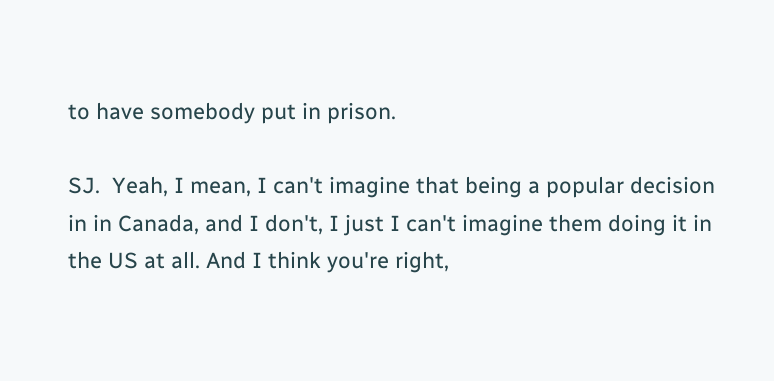to have somebody put in prison.

SJ.  Yeah, I mean, I can't imagine that being a popular decision in in Canada, and I don't, I just I can't imagine them doing it in the US at all. And I think you're right,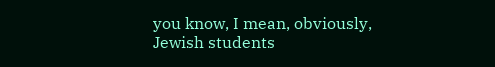you know, I mean, obviously, Jewish students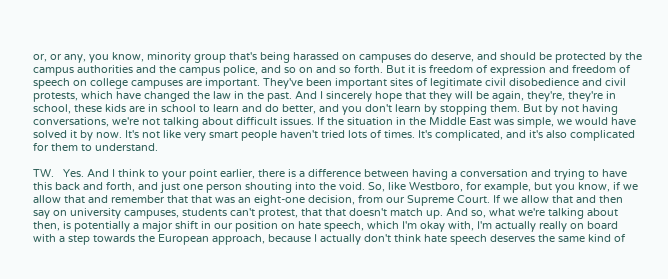or, or any, you know, minority group that's being harassed on campuses do deserve, and should be protected by the campus authorities and the campus police, and so on and so forth. But it is freedom of expression and freedom of speech on college campuses are important. They've been important sites of legitimate civil disobedience and civil protests, which have changed the law in the past. And I sincerely hope that they will be again, they're, they're in school, these kids are in school to learn and do better, and you don't learn by stopping them. But by not having conversations, we're not talking about difficult issues. If the situation in the Middle East was simple, we would have solved it by now. It's not like very smart people haven't tried lots of times. It's complicated, and it's also complicated for them to understand.

TW.   Yes. And I think to your point earlier, there is a difference between having a conversation and trying to have this back and forth, and just one person shouting into the void. So, like Westboro, for example, but you know, if we allow that and remember that that was an eight-one decision, from our Supreme Court. If we allow that and then say on university campuses, students can't protest, that that doesn't match up. And so, what we're talking about then, is potentially a major shift in our position on hate speech, which I'm okay with, I'm actually really on board with a step towards the European approach, because I actually don't think hate speech deserves the same kind of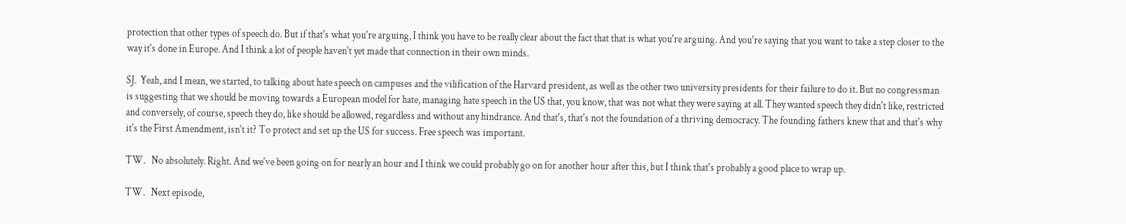protection that other types of speech do. But if that's what you're arguing, I think you have to be really clear about the fact that that is what you're arguing. And you're saying that you want to take a step closer to the way it's done in Europe. And I think a lot of people haven't yet made that connection in their own minds.

SJ.  Yeah, and I mean, we started, to talking about hate speech on campuses and the vilification of the Harvard president, as well as the other two university presidents for their failure to do it. But no congressman is suggesting that we should be moving towards a European model for hate, managing hate speech in the US that, you know, that was not what they were saying at all. They wanted speech they didn't like, restricted and conversely, of course, speech they do, like should be allowed, regardless and without any hindrance. And that's, that's not the foundation of a thriving democracy. The founding fathers knew that and that's why it's the First Amendment, isn't it? To protect and set up the US for success. Free speech was important.

TW.   No absolutely. Right. And we've been going on for nearly an hour and I think we could probably go on for another hour after this, but I think that's probably a good place to wrap up.

TW.   Next episode,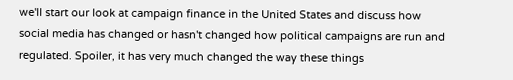we'll start our look at campaign finance in the United States and discuss how social media has changed or hasn't changed how political campaigns are run and regulated. Spoiler, it has very much changed the way these things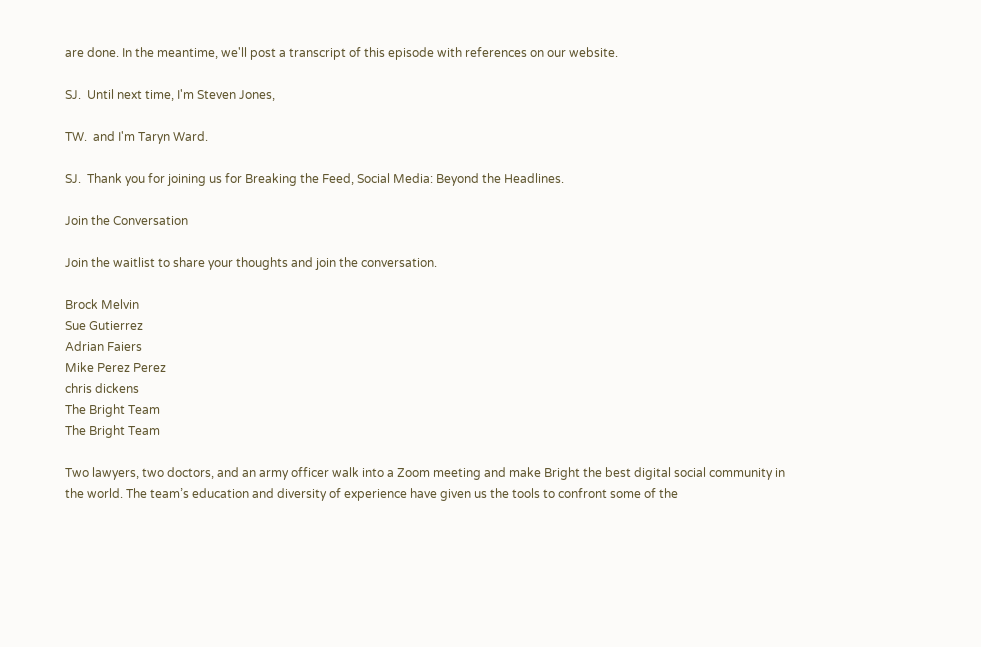are done. In the meantime, we'll post a transcript of this episode with references on our website.

SJ.  Until next time, I'm Steven Jones,

TW.  and I'm Taryn Ward.

SJ.  Thank you for joining us for Breaking the Feed, Social Media: Beyond the Headlines.

Join the Conversation

Join the waitlist to share your thoughts and join the conversation.

Brock Melvin
Sue Gutierrez
Adrian Faiers
Mike Perez Perez
chris dickens
The Bright Team
The Bright Team

Two lawyers, two doctors, and an army officer walk into a Zoom meeting and make Bright the best digital social community in the world. The team’s education and diversity of experience have given us the tools to confront some of the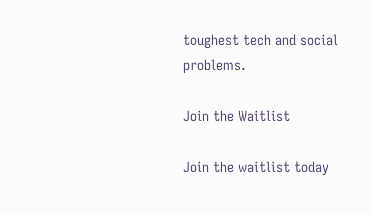toughest tech and social problems.

Join the Waitlist

Join the waitlist today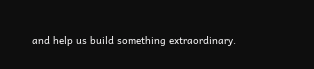and help us build something extraordinary.